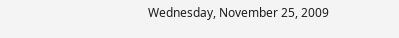Wednesday, November 25, 2009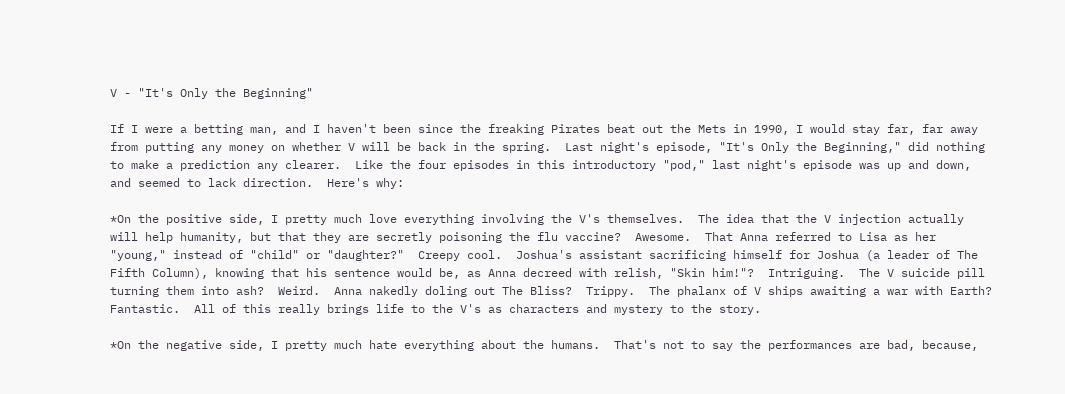V - "It's Only the Beginning"

If I were a betting man, and I haven't been since the freaking Pirates beat out the Mets in 1990, I would stay far, far away from putting any money on whether V will be back in the spring.  Last night's episode, "It's Only the Beginning," did nothing to make a prediction any clearer.  Like the four episodes in this introductory "pod," last night's episode was up and down, and seemed to lack direction.  Here's why:

*On the positive side, I pretty much love everything involving the V's themselves.  The idea that the V injection actually will help humanity, but that they are secretly poisoning the flu vaccine?  Awesome.  That Anna referred to Lisa as her "young," instead of "child" or "daughter?"  Creepy cool.  Joshua's assistant sacrificing himself for Joshua (a leader of The Fifth Column), knowing that his sentence would be, as Anna decreed with relish, "Skin him!"?  Intriguing.  The V suicide pill turning them into ash?  Weird.  Anna nakedly doling out The Bliss?  Trippy.  The phalanx of V ships awaiting a war with Earth?  Fantastic.  All of this really brings life to the V's as characters and mystery to the story.

*On the negative side, I pretty much hate everything about the humans.  That's not to say the performances are bad, because,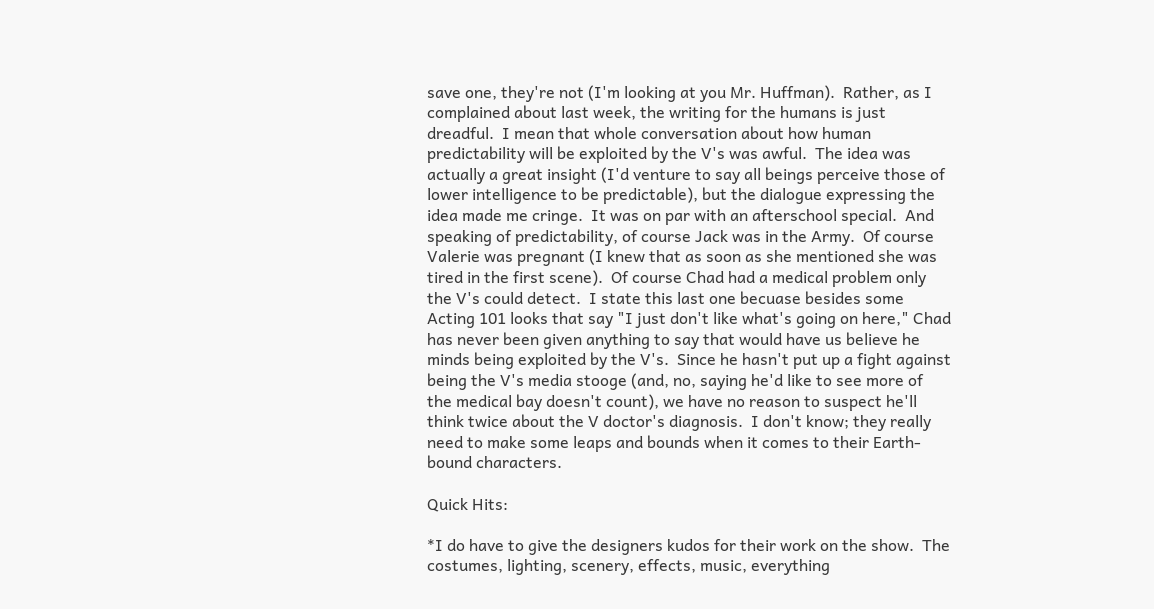save one, they're not (I'm looking at you Mr. Huffman).  Rather, as I complained about last week, the writing for the humans is just dreadful.  I mean that whole conversation about how human predictability will be exploited by the V's was awful.  The idea was actually a great insight (I'd venture to say all beings perceive those of lower intelligence to be predictable), but the dialogue expressing the idea made me cringe.  It was on par with an afterschool special.  And speaking of predictability, of course Jack was in the Army.  Of course Valerie was pregnant (I knew that as soon as she mentioned she was tired in the first scene).  Of course Chad had a medical problem only the V's could detect.  I state this last one becuase besides some Acting 101 looks that say "I just don't like what's going on here," Chad has never been given anything to say that would have us believe he minds being exploited by the V's.  Since he hasn't put up a fight against being the V's media stooge (and, no, saying he'd like to see more of the medical bay doesn't count), we have no reason to suspect he'll think twice about the V doctor's diagnosis.  I don't know; they really need to make some leaps and bounds when it comes to their Earth-bound characters.

Quick Hits:

*I do have to give the designers kudos for their work on the show.  The costumes, lighting, scenery, effects, music, everything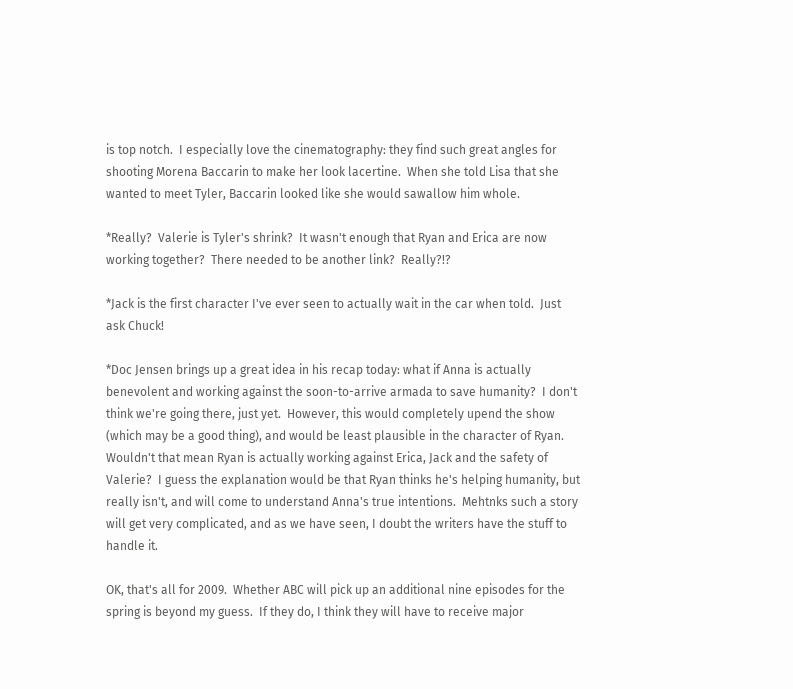is top notch.  I especially love the cinematography: they find such great angles for shooting Morena Baccarin to make her look lacertine.  When she told Lisa that she wanted to meet Tyler, Baccarin looked like she would sawallow him whole.

*Really?  Valerie is Tyler's shrink?  It wasn't enough that Ryan and Erica are now working together?  There needed to be another link?  Really?!?

*Jack is the first character I've ever seen to actually wait in the car when told.  Just ask Chuck!

*Doc Jensen brings up a great idea in his recap today: what if Anna is actually benevolent and working against the soon-to-arrive armada to save humanity?  I don't think we're going there, just yet.  However, this would completely upend the show (which may be a good thing), and would be least plausible in the character of Ryan.  Wouldn't that mean Ryan is actually working against Erica, Jack and the safety of Valerie?  I guess the explanation would be that Ryan thinks he's helping humanity, but really isn't, and will come to understand Anna's true intentions.  Mehtnks such a story will get very complicated, and as we have seen, I doubt the writers have the stuff to handle it.

OK, that's all for 2009.  Whether ABC will pick up an additional nine episodes for the spring is beyond my guess.  If they do, I think they will have to receive major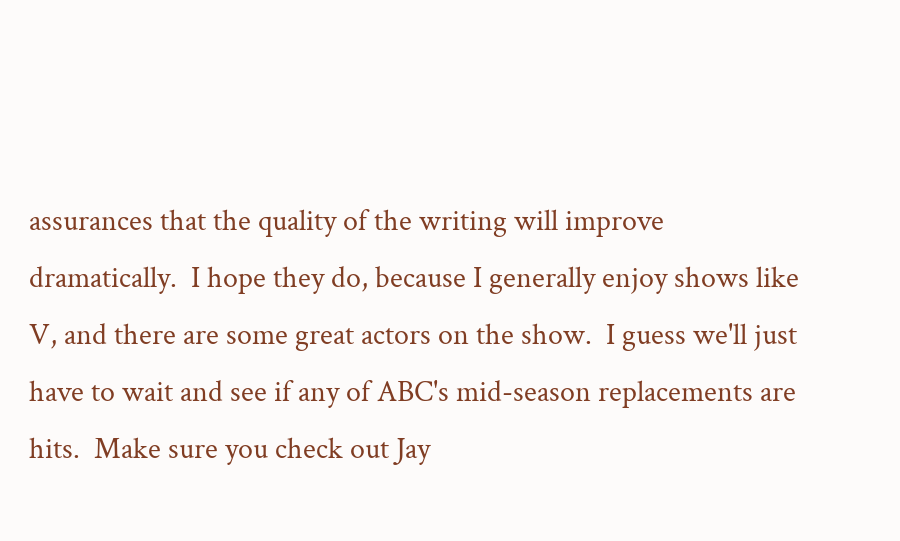assurances that the quality of the writing will improve dramatically.  I hope they do, because I generally enjoy shows like V, and there are some great actors on the show.  I guess we'll just have to wait and see if any of ABC's mid-season replacements are hits.  Make sure you check out Jay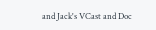and Jack's VCast and Doc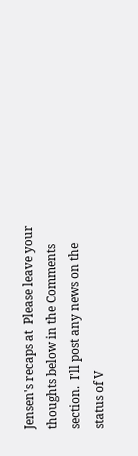Jensen's recaps at  Please leave your thoughts below in the Comments section.  I'll post any news on the status of V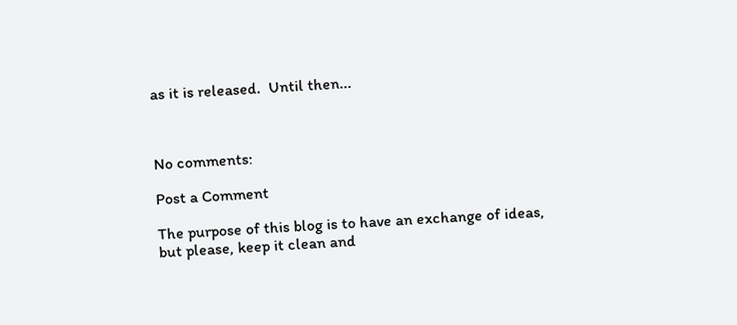as it is released.  Until then...



No comments:

Post a Comment

The purpose of this blog is to have an exchange of ideas, but please, keep it clean and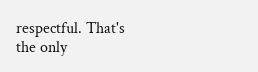respectful. That's the only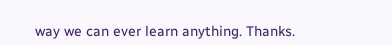way we can ever learn anything. Thanks.